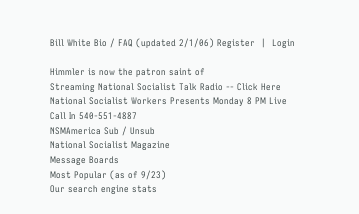Bill White Bio / FAQ (updated 2/1/06) Register  |  Login

Himmler is now the patron saint of
Streaming National Socialist Talk Radio -- Click Here
National Socialist Workers Presents Monday 8 PM Live Call In 540-551-4887
NSMAmerica Sub / Unsub
National Socialist Magazine
Message Boards
Most Popular (as of 9/23)
Our search engine stats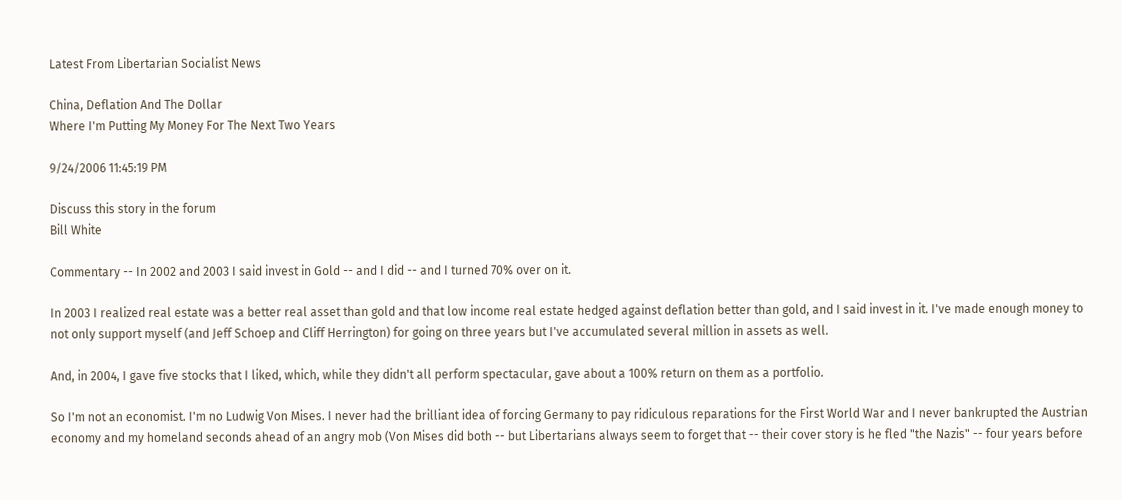Latest From Libertarian Socialist News

China, Deflation And The Dollar
Where I'm Putting My Money For The Next Two Years

9/24/2006 11:45:19 PM

Discuss this story in the forum
Bill White

Commentary -- In 2002 and 2003 I said invest in Gold -- and I did -- and I turned 70% over on it.

In 2003 I realized real estate was a better real asset than gold and that low income real estate hedged against deflation better than gold, and I said invest in it. I've made enough money to not only support myself (and Jeff Schoep and Cliff Herrington) for going on three years but I've accumulated several million in assets as well.

And, in 2004, I gave five stocks that I liked, which, while they didn't all perform spectacular, gave about a 100% return on them as a portfolio.

So I'm not an economist. I'm no Ludwig Von Mises. I never had the brilliant idea of forcing Germany to pay ridiculous reparations for the First World War and I never bankrupted the Austrian economy and my homeland seconds ahead of an angry mob (Von Mises did both -- but Libertarians always seem to forget that -- their cover story is he fled "the Nazis" -- four years before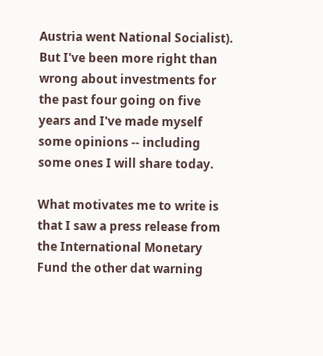Austria went National Socialist). But I've been more right than wrong about investments for the past four going on five years and I've made myself some opinions -- including some ones I will share today.

What motivates me to write is that I saw a press release from the International Monetary Fund the other dat warning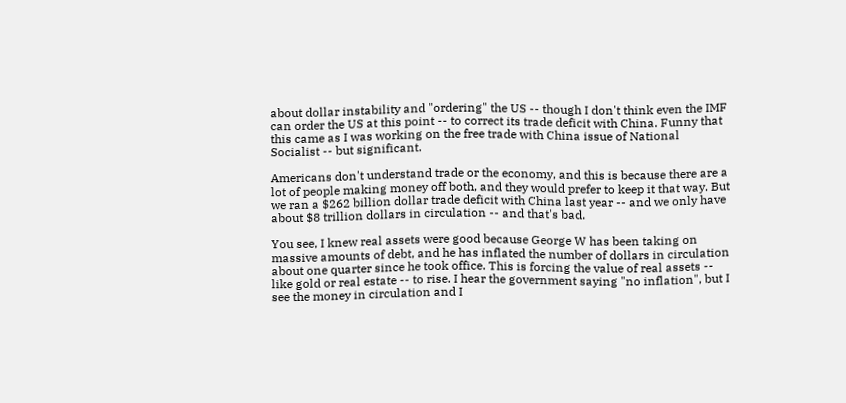about dollar instability and "ordering" the US -- though I don't think even the IMF can order the US at this point -- to correct its trade deficit with China. Funny that this came as I was working on the free trade with China issue of National Socialist -- but significant.

Americans don't understand trade or the economy, and this is because there are a lot of people making money off both, and they would prefer to keep it that way. But we ran a $262 billion dollar trade deficit with China last year -- and we only have about $8 trillion dollars in circulation -- and that's bad.

You see, I knew real assets were good because George W has been taking on massive amounts of debt, and he has inflated the number of dollars in circulation about one quarter since he took office. This is forcing the value of real assets -- like gold or real estate -- to rise. I hear the government saying "no inflation", but I see the money in circulation and I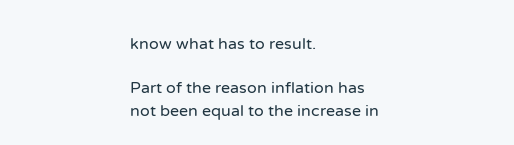know what has to result.

Part of the reason inflation has not been equal to the increase in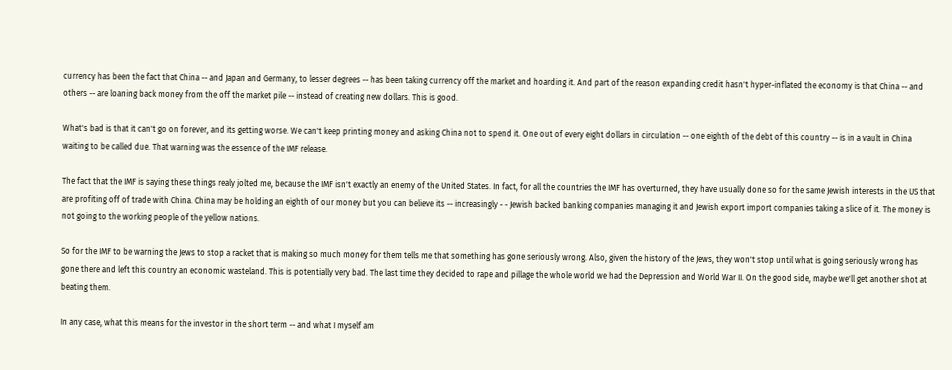currency has been the fact that China -- and Japan and Germany, to lesser degrees -- has been taking currency off the market and hoarding it. And part of the reason expanding credit hasn't hyper-inflated the economy is that China -- and others -- are loaning back money from the off the market pile -- instead of creating new dollars. This is good.

What's bad is that it can't go on forever, and its getting worse. We can't keep printing money and asking China not to spend it. One out of every eight dollars in circulation -- one eighth of the debt of this country -- is in a vault in China waiting to be called due. That warning was the essence of the IMF release.

The fact that the IMF is saying these things realy jolted me, because the IMF isn't exactly an enemy of the United States. In fact, for all the countries the IMF has overturned, they have usually done so for the same Jewish interests in the US that are profiting off of trade with China. China may be holding an eighth of our money but you can believe its -- increasingly - - Jewish backed banking companies managing it and Jewish export import companies taking a slice of it. The money is not going to the working people of the yellow nations.

So for the IMF to be warning the Jews to stop a racket that is making so much money for them tells me that something has gone seriously wrong. Also, given the history of the Jews, they won't stop until what is going seriously wrong has gone there and left this country an economic wasteland. This is potentially very bad. The last time they decided to rape and pillage the whole world we had the Depression and World War II. On the good side, maybe we'll get another shot at beating them.

In any case, what this means for the investor in the short term -- and what I myself am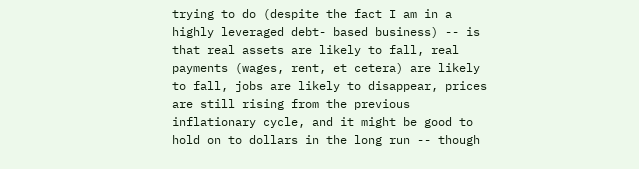trying to do (despite the fact I am in a highly leveraged debt- based business) -- is that real assets are likely to fall, real payments (wages, rent, et cetera) are likely to fall, jobs are likely to disappear, prices are still rising from the previous inflationary cycle, and it might be good to hold on to dollars in the long run -- though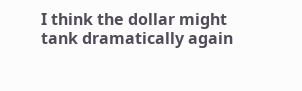I think the dollar might tank dramatically again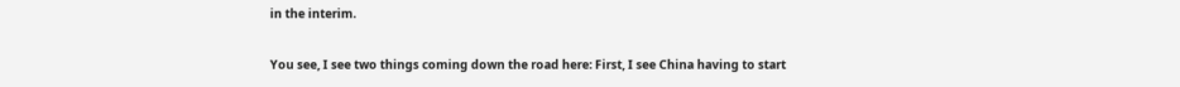in the interim.

You see, I see two things coming down the road here: First, I see China having to start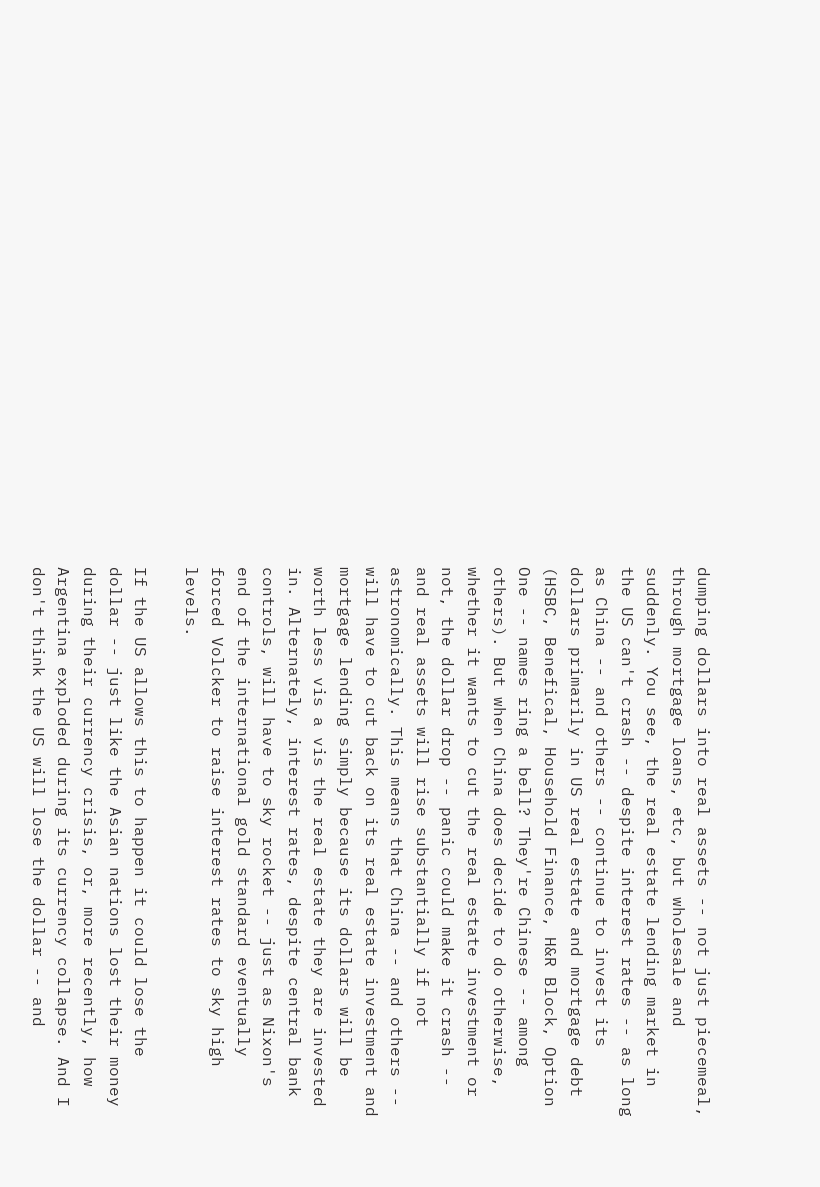dumping dollars into real assets -- not just piecemeal, through mortgage loans, etc, but wholesale and suddenly. You see, the real estate lending market in the US can't crash -- despite interest rates -- as long as China -- and others -- continue to invest its dollars primarily in US real estate and mortgage debt (HSBC, Benefical, Household Finance, H&R Block, Option One -- names ring a bell? They're Chinese -- among others). But when China does decide to do otherwise, whether it wants to cut the real estate investment or not, the dollar drop -- panic could make it crash -- and real assets will rise substantially if not astronomically. This means that China -- and others -- will have to cut back on its real estate investment and mortgage lending simply because its dollars will be worth less vis a vis the real estate they are invested in. Alternately, interest rates, despite central bank controls, will have to sky rocket -- just as Nixon's end of the international gold standard eventually forced Volcker to raise interest rates to sky high levels.

If the US allows this to happen it could lose the dollar -- just like the Asian nations lost their money during their currency crisis, or, more recently, how Argentina exploded during its currency collapse. And I don't think the US will lose the dollar -- and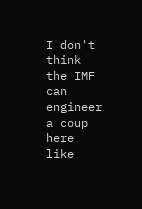I don't think the IMF can engineer a coup here like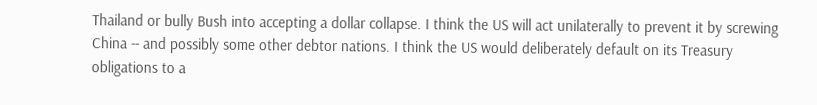Thailand or bully Bush into accepting a dollar collapse. I think the US will act unilaterally to prevent it by screwing China -- and possibly some other debtor nations. I think the US would deliberately default on its Treasury obligations to a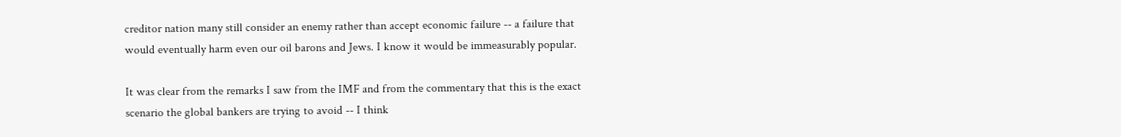creditor nation many still consider an enemy rather than accept economic failure -- a failure that would eventually harm even our oil barons and Jews. I know it would be immeasurably popular.

It was clear from the remarks I saw from the IMF and from the commentary that this is the exact scenario the global bankers are trying to avoid -- I think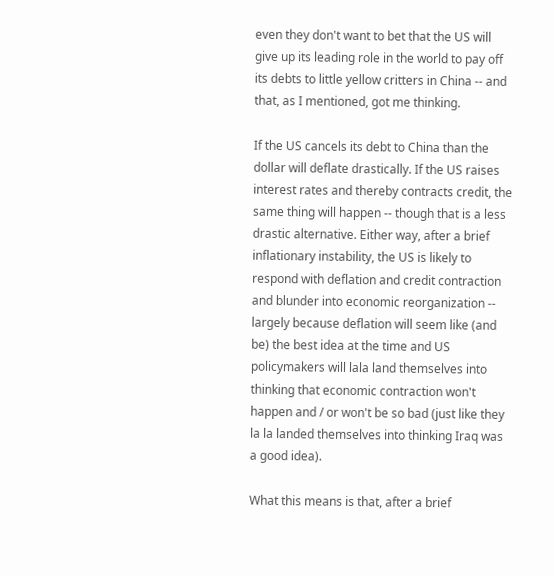even they don't want to bet that the US will give up its leading role in the world to pay off its debts to little yellow critters in China -- and that, as I mentioned, got me thinking.

If the US cancels its debt to China than the dollar will deflate drastically. If the US raises interest rates and thereby contracts credit, the same thing will happen -- though that is a less drastic alternative. Either way, after a brief inflationary instability, the US is likely to respond with deflation and credit contraction and blunder into economic reorganization -- largely because deflation will seem like (and be) the best idea at the time and US policymakers will lala land themselves into thinking that economic contraction won't happen and / or won't be so bad (just like they la la landed themselves into thinking Iraq was a good idea).

What this means is that, after a brief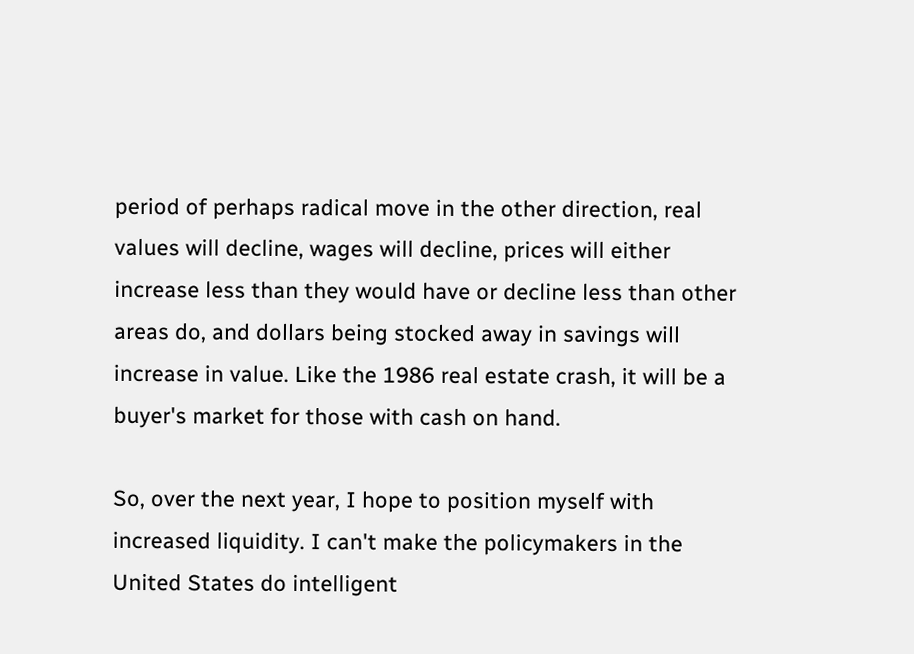period of perhaps radical move in the other direction, real values will decline, wages will decline, prices will either increase less than they would have or decline less than other areas do, and dollars being stocked away in savings will increase in value. Like the 1986 real estate crash, it will be a buyer's market for those with cash on hand.

So, over the next year, I hope to position myself with increased liquidity. I can't make the policymakers in the United States do intelligent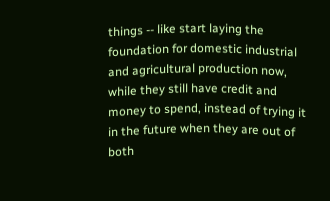things -- like start laying the foundation for domestic industrial and agricultural production now, while they still have credit and money to spend, instead of trying it in the future when they are out of both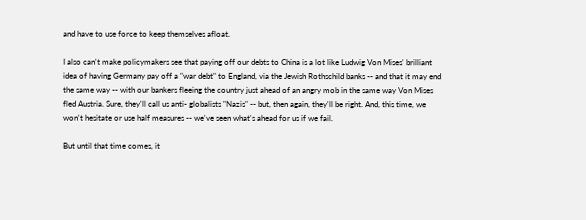and have to use force to keep themselves afloat.

I also can't make policymakers see that paying off our debts to China is a lot like Ludwig Von Mises' brilliant idea of having Germany pay off a "war debt" to England, via the Jewish Rothschild banks -- and that it may end the same way -- with our bankers fleeing the country just ahead of an angry mob in the same way Von Mises fled Austria. Sure, they'll call us anti- globalists "Nazis" -- but, then again, they'll be right. And, this time, we won't hesitate or use half measures -- we've seen what's ahead for us if we fail.

But until that time comes, it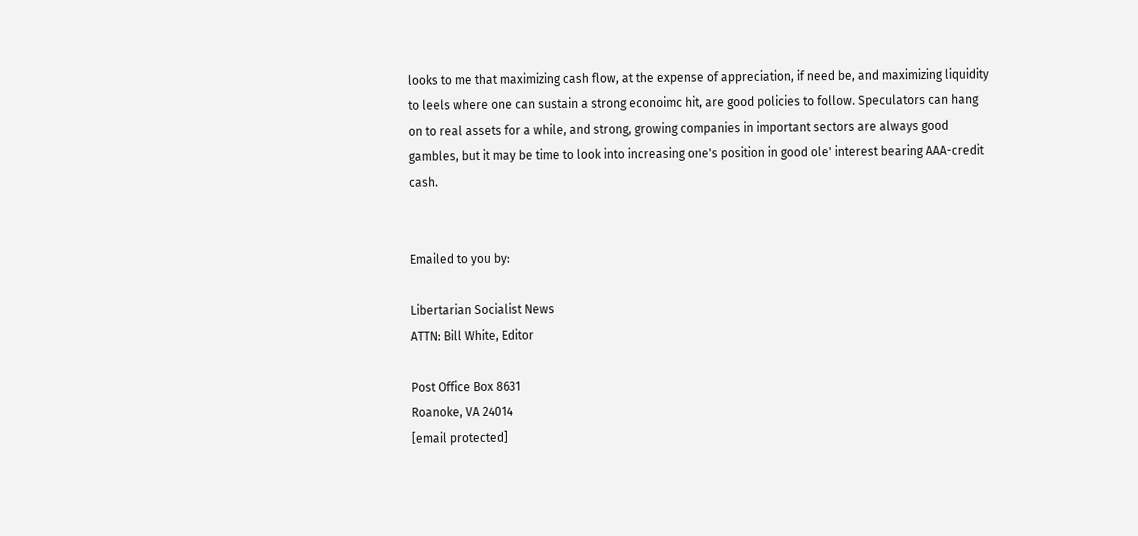looks to me that maximizing cash flow, at the expense of appreciation, if need be, and maximizing liquidity to leels where one can sustain a strong econoimc hit, are good policies to follow. Speculators can hang on to real assets for a while, and strong, growing companies in important sectors are always good gambles, but it may be time to look into increasing one's position in good ole' interest bearing AAA-credit cash.


Emailed to you by:

Libertarian Socialist News
ATTN: Bill White, Editor

Post Office Box 8631
Roanoke, VA 24014
[email protected]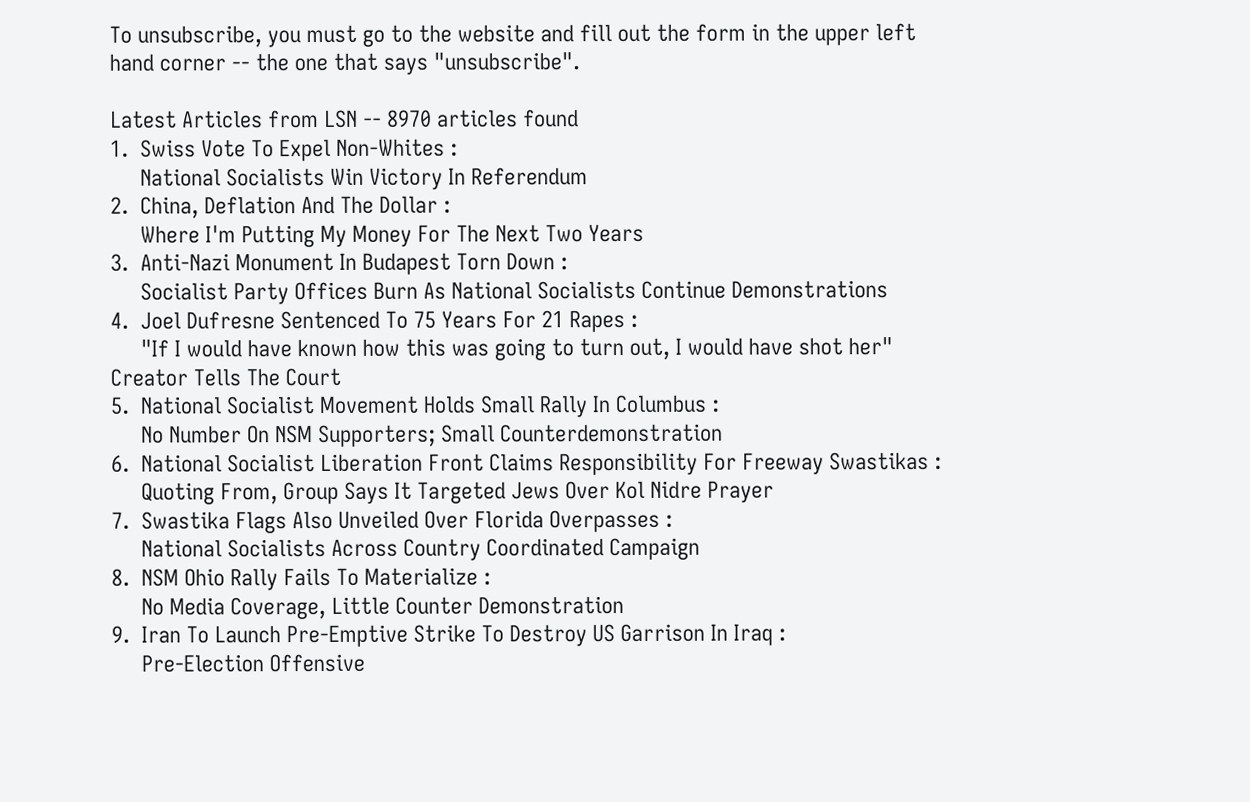To unsubscribe, you must go to the website and fill out the form in the upper left hand corner -- the one that says "unsubscribe".

Latest Articles from LSN -- 8970 articles found
1.  Swiss Vote To Expel Non-Whites :
     National Socialists Win Victory In Referendum
2.  China, Deflation And The Dollar :
     Where I'm Putting My Money For The Next Two Years
3.  Anti-Nazi Monument In Budapest Torn Down :
     Socialist Party Offices Burn As National Socialists Continue Demonstrations
4.  Joel Dufresne Sentenced To 75 Years For 21 Rapes :
     "If I would have known how this was going to turn out, I would have shot her" Creator Tells The Court
5.  National Socialist Movement Holds Small Rally In Columbus :
     No Number On NSM Supporters; Small Counterdemonstration
6.  National Socialist Liberation Front Claims Responsibility For Freeway Swastikas :
     Quoting From, Group Says It Targeted Jews Over Kol Nidre Prayer
7.  Swastika Flags Also Unveiled Over Florida Overpasses :
     National Socialists Across Country Coordinated Campaign
8.  NSM Ohio Rally Fails To Materialize :
     No Media Coverage, Little Counter Demonstration
9.  Iran To Launch Pre-Emptive Strike To Destroy US Garrison In Iraq :
     Pre-Election Offensive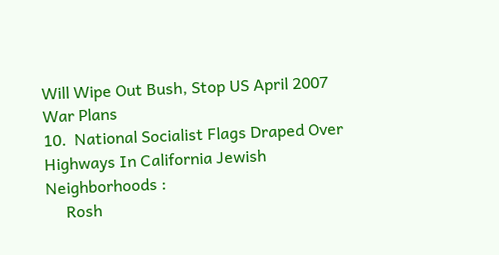Will Wipe Out Bush, Stop US April 2007 War Plans
10.  National Socialist Flags Draped Over Highways In California Jewish Neighborhoods :
     Rosh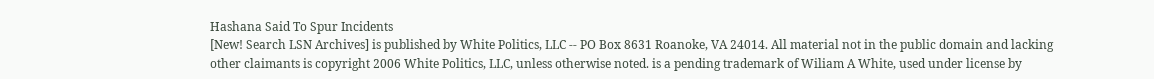Hashana Said To Spur Incidents
[New! Search LSN Archives] is published by White Politics, LLC -- PO Box 8631 Roanoke, VA 24014. All material not in the public domain and lacking other claimants is copyright 2006 White Politics, LLC, unless otherwise noted. is a pending trademark of Wiliam A White, used under license by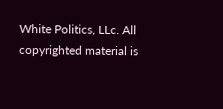White Politics, LLc. All copyrighted material is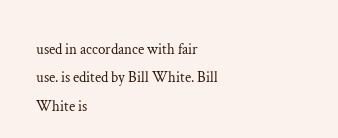used in accordance with fair use. is edited by Bill White. Bill White is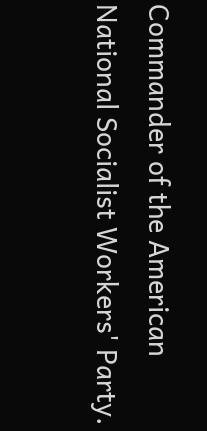Commander of the American National Socialist Workers' Party.